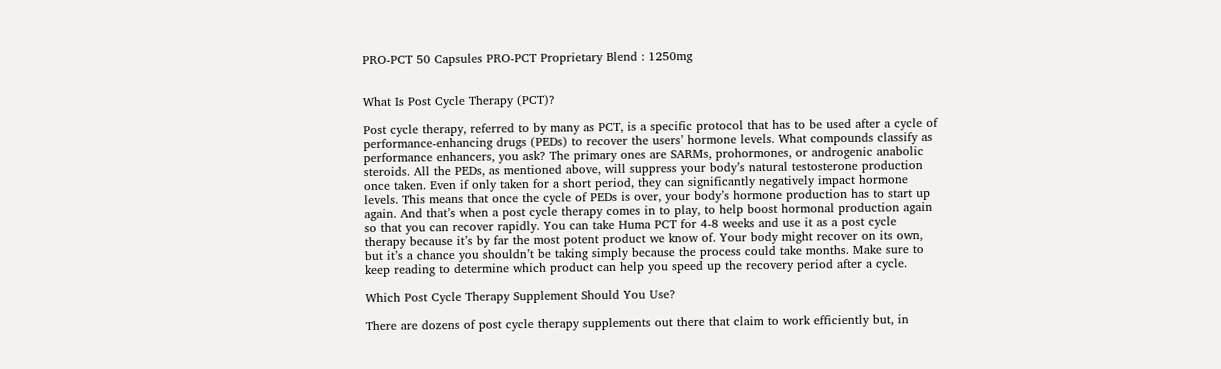PRO-PCT 50 Capsules PRO-PCT Proprietary Blend : 1250mg


What Is Post Cycle Therapy (PCT)?

Post cycle therapy, referred to by many as PCT, is a specific protocol that has to be used after a cycle of performance-enhancing drugs (PEDs) to recover the users’ hormone levels. What compounds classify as performance enhancers, you ask? The primary ones are SARMs, prohormones, or androgenic anabolic steroids. All the PEDs, as mentioned above, will suppress your body’s natural testosterone production once taken. Even if only taken for a short period, they can significantly negatively impact hormone levels. This means that once the cycle of PEDs is over, your body’s hormone production has to start up again. And that’s when a post cycle therapy comes in to play, to help boost hormonal production again so that you can recover rapidly. You can take Huma PCT for 4-8 weeks and use it as a post cycle therapy because it’s by far the most potent product we know of. Your body might recover on its own, but it’s a chance you shouldn’t be taking simply because the process could take months. Make sure to keep reading to determine which product can help you speed up the recovery period after a cycle.

Which Post Cycle Therapy Supplement Should You Use?

There are dozens of post cycle therapy supplements out there that claim to work efficiently but, in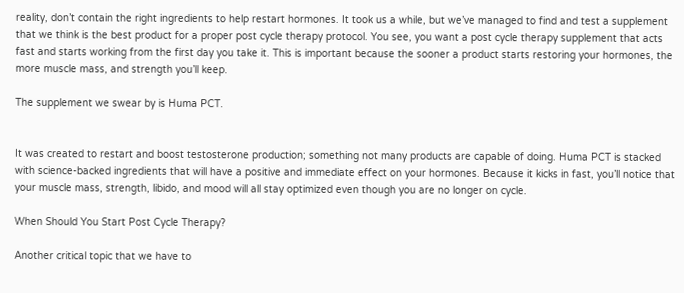reality, don’t contain the right ingredients to help restart hormones. It took us a while, but we’ve managed to find and test a supplement that we think is the best product for a proper post cycle therapy protocol. You see, you want a post cycle therapy supplement that acts fast and starts working from the first day you take it. This is important because the sooner a product starts restoring your hormones, the more muscle mass, and strength you’ll keep.

The supplement we swear by is Huma PCT.


It was created to restart and boost testosterone production; something not many products are capable of doing. Huma PCT is stacked with science-backed ingredients that will have a positive and immediate effect on your hormones. Because it kicks in fast, you’ll notice that your muscle mass, strength, libido, and mood will all stay optimized even though you are no longer on cycle.

When Should You Start Post Cycle Therapy?

Another critical topic that we have to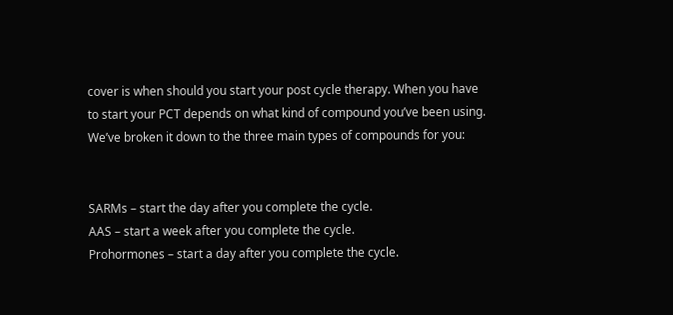cover is when should you start your post cycle therapy. When you have to start your PCT depends on what kind of compound you’ve been using. We’ve broken it down to the three main types of compounds for you:


SARMs – start the day after you complete the cycle.
AAS – start a week after you complete the cycle.
Prohormones – start a day after you complete the cycle.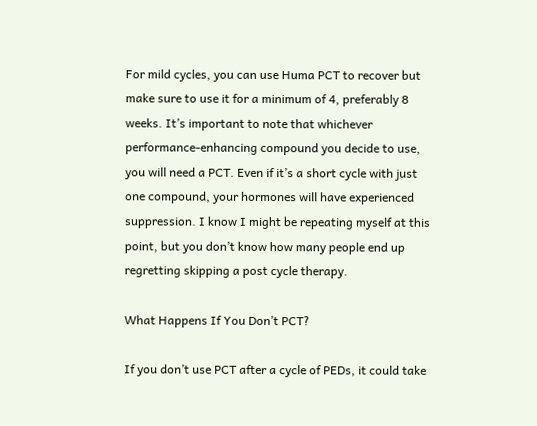For mild cycles, you can use Huma PCT to recover but make sure to use it for a minimum of 4, preferably 8 weeks. It’s important to note that whichever performance-enhancing compound you decide to use, you will need a PCT. Even if it’s a short cycle with just one compound, your hormones will have experienced suppression. I know I might be repeating myself at this point, but you don’t know how many people end up regretting skipping a post cycle therapy.

What Happens If You Don’t PCT?

If you don’t use PCT after a cycle of PEDs, it could take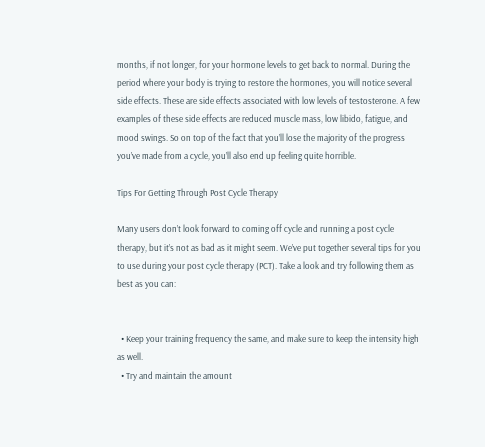months, if not longer, for your hormone levels to get back to normal. During the period where your body is trying to restore the hormones, you will notice several side effects. These are side effects associated with low levels of testosterone. A few examples of these side effects are reduced muscle mass, low libido, fatigue, and mood swings. So on top of the fact that you’ll lose the majority of the progress you’ve made from a cycle, you’ll also end up feeling quite horrible.

Tips For Getting Through Post Cycle Therapy

Many users don’t look forward to coming off cycle and running a post cycle therapy, but it’s not as bad as it might seem. We’ve put together several tips for you to use during your post cycle therapy (PCT). Take a look and try following them as best as you can:


  • Keep your training frequency the same, and make sure to keep the intensity high as well.
  • Try and maintain the amount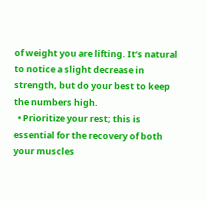of weight you are lifting. It’s natural to notice a slight decrease in strength, but do your best to keep the numbers high.
  • Prioritize your rest; this is essential for the recovery of both your muscles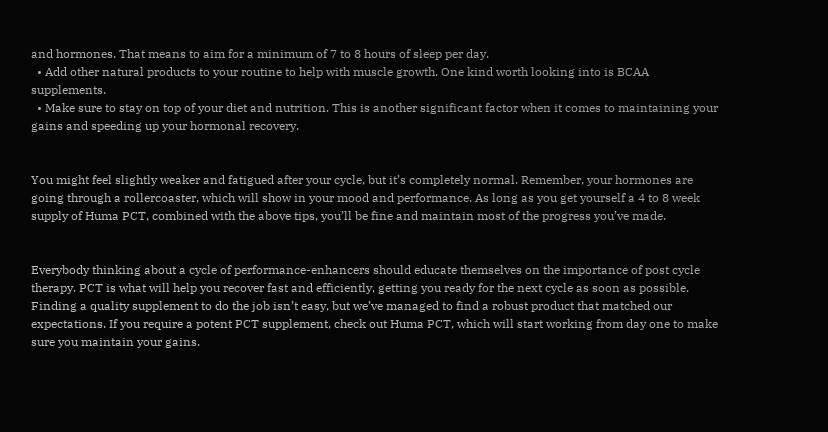and hormones. That means to aim for a minimum of 7 to 8 hours of sleep per day.
  • Add other natural products to your routine to help with muscle growth. One kind worth looking into is BCAA supplements.
  • Make sure to stay on top of your diet and nutrition. This is another significant factor when it comes to maintaining your gains and speeding up your hormonal recovery.


You might feel slightly weaker and fatigued after your cycle, but it’s completely normal. Remember, your hormones are going through a rollercoaster, which will show in your mood and performance. As long as you get yourself a 4 to 8 week supply of Huma PCT, combined with the above tips, you’ll be fine and maintain most of the progress you’ve made.


Everybody thinking about a cycle of performance-enhancers should educate themselves on the importance of post cycle therapy. PCT is what will help you recover fast and efficiently, getting you ready for the next cycle as soon as possible. Finding a quality supplement to do the job isn’t easy, but we’ve managed to find a robust product that matched our expectations. If you require a potent PCT supplement, check out Huma PCT, which will start working from day one to make sure you maintain your gains.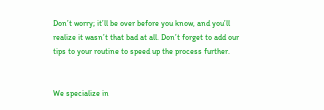Don’t worry; it’ll be over before you know, and you’ll realize it wasn’t that bad at all. Don’t forget to add our tips to your routine to speed up the process further.


We specialize in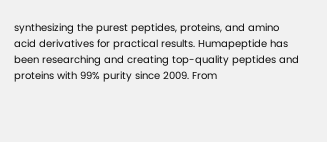synthesizing the purest peptides, proteins, and amino acid derivatives for practical results. Humapeptide has been researching and creating top-quality peptides and proteins with 99% purity since 2009. From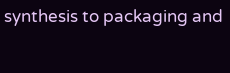synthesis to packaging and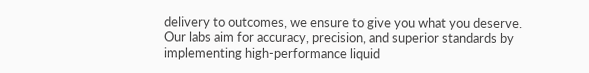delivery to outcomes, we ensure to give you what you deserve. Our labs aim for accuracy, precision, and superior standards by implementing high-performance liquid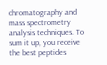chromatography and mass spectrometry analysis techniques. To sum it up, you receive the best peptides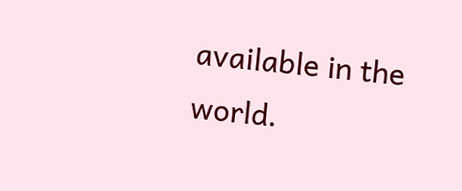available in the world.